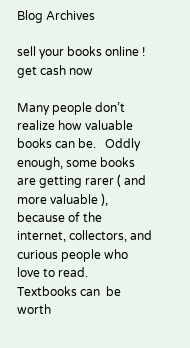Blog Archives

sell your books online ! get cash now

Many people don’t realize how valuable books can be.   Oddly enough, some books are getting rarer ( and more valuable ), because of the internet, collectors, and curious people who love to read.   Textbooks can  be worth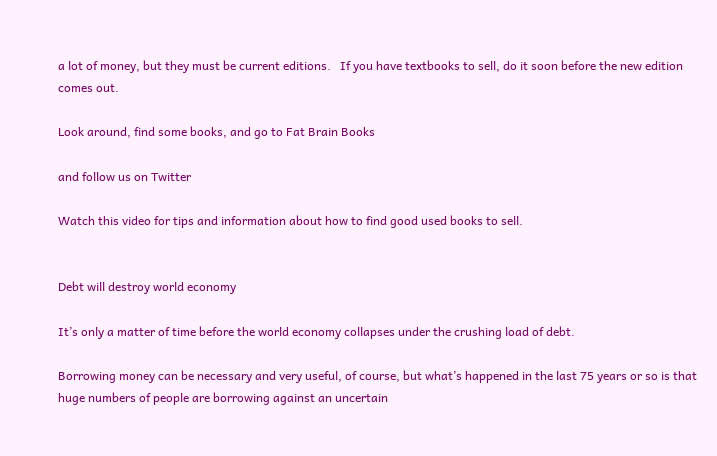a lot of money, but they must be current editions.   If you have textbooks to sell, do it soon before the new edition comes out.

Look around, find some books, and go to Fat Brain Books

and follow us on Twitter

Watch this video for tips and information about how to find good used books to sell.


Debt will destroy world economy

It’s only a matter of time before the world economy collapses under the crushing load of debt.

Borrowing money can be necessary and very useful, of course, but what’s happened in the last 75 years or so is that huge numbers of people are borrowing against an uncertain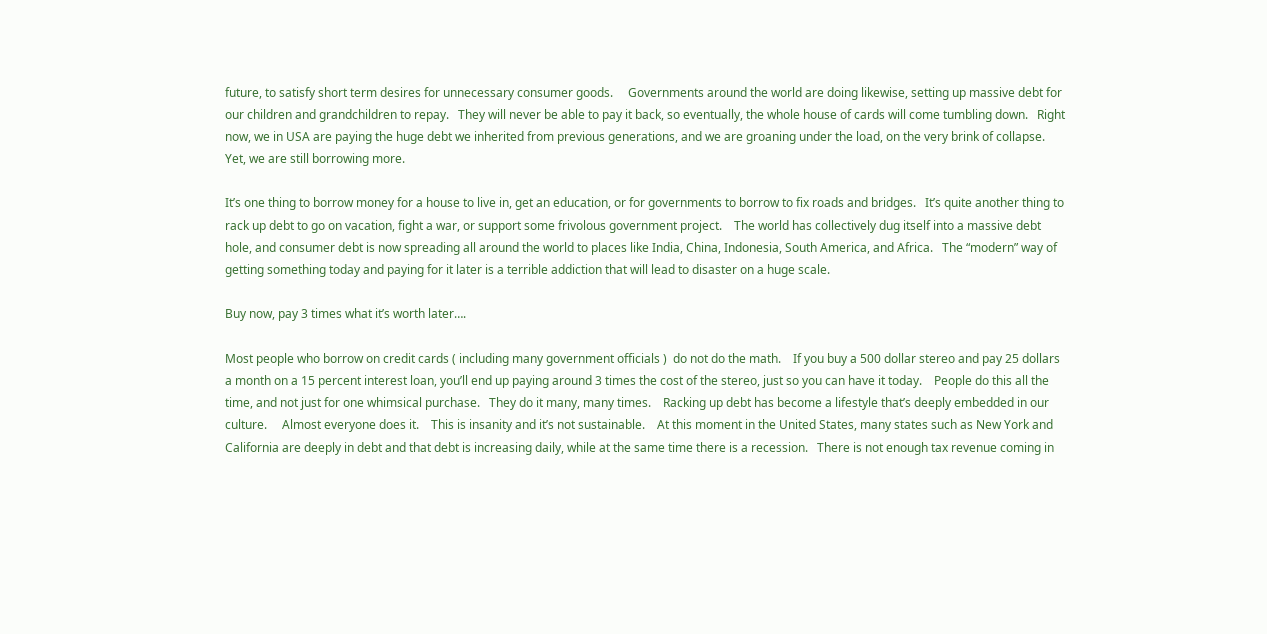future, to satisfy short term desires for unnecessary consumer goods.     Governments around the world are doing likewise, setting up massive debt for our children and grandchildren to repay.   They will never be able to pay it back, so eventually, the whole house of cards will come tumbling down.   Right now, we in USA are paying the huge debt we inherited from previous generations, and we are groaning under the load, on the very brink of collapse.    Yet, we are still borrowing more.

It’s one thing to borrow money for a house to live in, get an education, or for governments to borrow to fix roads and bridges.   It’s quite another thing to rack up debt to go on vacation, fight a war, or support some frivolous government project.    The world has collectively dug itself into a massive debt hole, and consumer debt is now spreading all around the world to places like India, China, Indonesia, South America, and Africa.   The “modern” way of getting something today and paying for it later is a terrible addiction that will lead to disaster on a huge scale.

Buy now, pay 3 times what it’s worth later….

Most people who borrow on credit cards ( including many government officials )  do not do the math.    If you buy a 500 dollar stereo and pay 25 dollars a month on a 15 percent interest loan, you’ll end up paying around 3 times the cost of the stereo, just so you can have it today.    People do this all the time, and not just for one whimsical purchase.   They do it many, many times.    Racking up debt has become a lifestyle that’s deeply embedded in our culture.     Almost everyone does it.    This is insanity and it’s not sustainable.    At this moment in the United States, many states such as New York and California are deeply in debt and that debt is increasing daily, while at the same time there is a recession.   There is not enough tax revenue coming in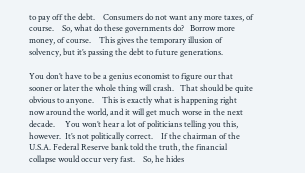to pay off the debt.    Consumers do not want any more taxes, of course.    So, what do these governments do?   Borrow more money, of course.    This gives the temporary illusion of solvency, but it’s passing the debt to future generations.

You don’t have to be a genius economist to figure our that sooner or later the whole thing will crash.   That should be quite obvious to anyone.    This is exactly what is happening right now around the world, and it will get much worse in the next decade.     You won’t hear a lot of politicians telling you this, however.  It’s not politically correct.    If the chairman of the U.S.A. Federal Reserve bank told the truth, the financial collapse would occur very fast.    So, he hides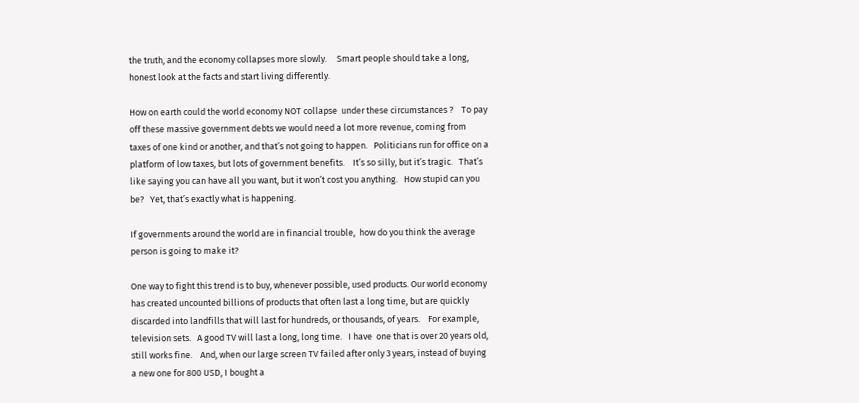the truth, and the economy collapses more slowly.     Smart people should take a long, honest look at the facts and start living differently.

How on earth could the world economy NOT collapse  under these circumstances ?    To pay off these massive government debts we would need a lot more revenue, coming from taxes of one kind or another, and that’s not going to happen.   Politicians run for office on a platform of low taxes, but lots of government benefits.    It’s so silly, but it’s tragic.   That’s like saying you can have all you want, but it won’t cost you anything.   How stupid can you be?   Yet, that’s exactly what is happening.

If governments around the world are in financial trouble,  how do you think the average person is going to make it?

One way to fight this trend is to buy, whenever possible, used products. Our world economy has created uncounted billions of products that often last a long time, but are quickly discarded into landfills that will last for hundreds, or thousands, of years.    For example, television sets.   A good TV will last a long, long time.   I have  one that is over 20 years old, still works fine.    And, when our large screen TV failed after only 3 years, instead of buying a new one for 800 USD, I bought a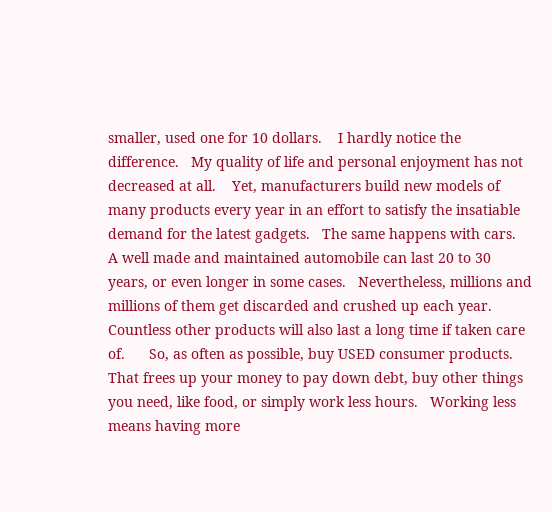smaller, used one for 10 dollars.    I hardly notice the difference.   My quality of life and personal enjoyment has not decreased at all.    Yet, manufacturers build new models of many products every year in an effort to satisfy the insatiable demand for the latest gadgets.   The same happens with cars.   A well made and maintained automobile can last 20 to 30 years, or even longer in some cases.   Nevertheless, millions and millions of them get discarded and crushed up each year.   Countless other products will also last a long time if taken care of.      So, as often as possible, buy USED consumer products.    That frees up your money to pay down debt, buy other things you need, like food, or simply work less hours.   Working less means having more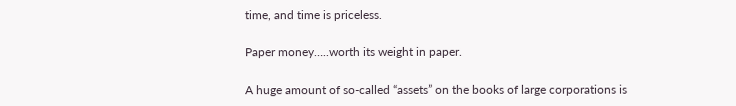time, and time is priceless.

Paper money…..worth its weight in paper.

A huge amount of so-called “assets” on the books of large corporations is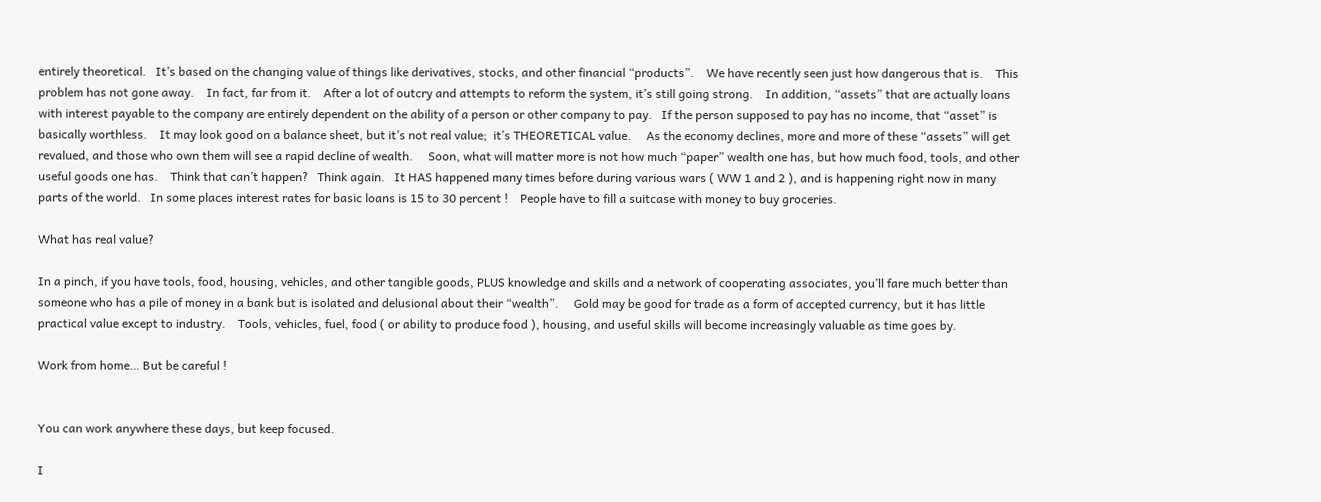entirely theoretical.   It’s based on the changing value of things like derivatives, stocks, and other financial “products”.    We have recently seen just how dangerous that is.    This problem has not gone away.    In fact, far from it.    After a lot of outcry and attempts to reform the system, it’s still going strong.    In addition, “assets” that are actually loans with interest payable to the company are entirely dependent on the ability of a person or other company to pay.   If the person supposed to pay has no income, that “asset” is basically worthless.    It may look good on a balance sheet, but it’s not real value;  it’s THEORETICAL value.     As the economy declines, more and more of these “assets” will get revalued, and those who own them will see a rapid decline of wealth.     Soon, what will matter more is not how much “paper” wealth one has, but how much food, tools, and other useful goods one has.    Think that can’t happen?   Think again.   It HAS happened many times before during various wars ( WW 1 and 2 ), and is happening right now in many parts of the world.   In some places interest rates for basic loans is 15 to 30 percent !    People have to fill a suitcase with money to buy groceries.

What has real value?

In a pinch, if you have tools, food, housing, vehicles, and other tangible goods, PLUS knowledge and skills and a network of cooperating associates, you’ll fare much better than someone who has a pile of money in a bank but is isolated and delusional about their “wealth”.     Gold may be good for trade as a form of accepted currency, but it has little practical value except to industry.    Tools, vehicles, fuel, food ( or ability to produce food ), housing, and useful skills will become increasingly valuable as time goes by.

Work from home… But be careful !


You can work anywhere these days, but keep focused.

I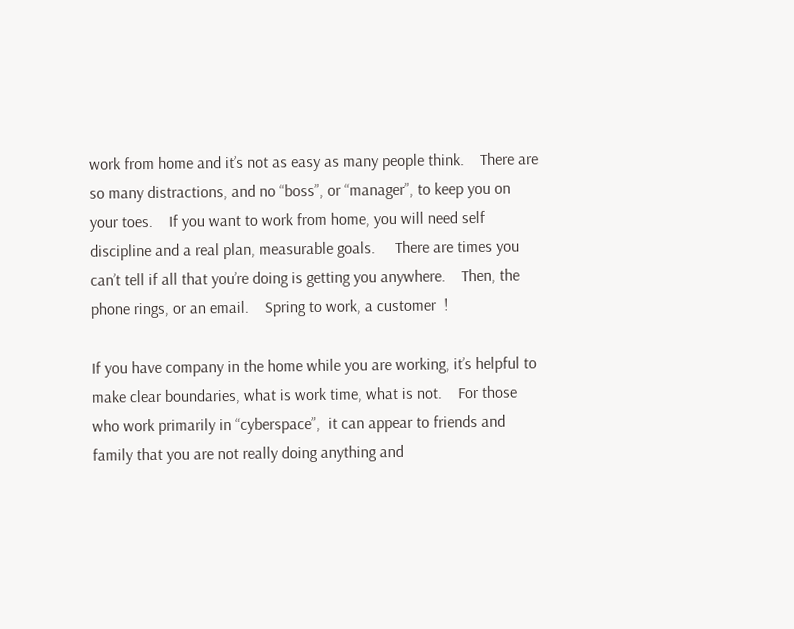work from home and it’s not as easy as many people think.    There are so many distractions, and no “boss”, or “manager”, to keep you on your toes.    If you want to work from home, you will need self discipline and a real plan, measurable goals.     There are times you can’t tell if all that you’re doing is getting you anywhere.    Then, the phone rings, or an email.    Spring to work, a customer  !

If you have company in the home while you are working, it’s helpful to make clear boundaries, what is work time, what is not.    For those who work primarily in “cyberspace”,  it can appear to friends and family that you are not really doing anything and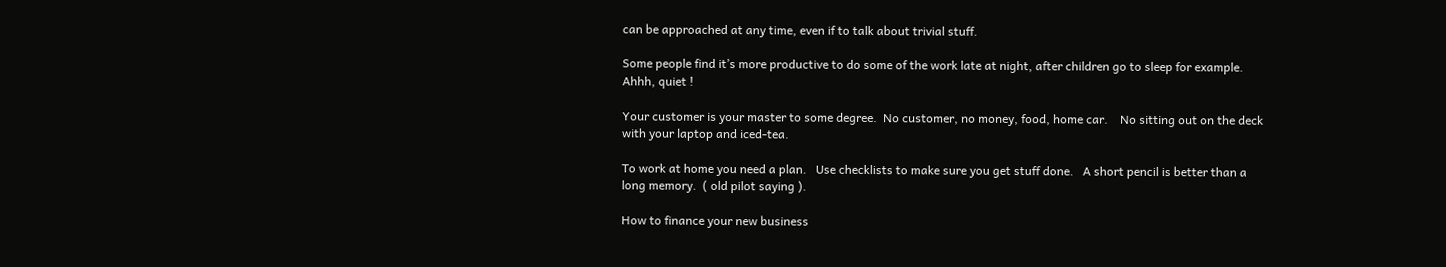can be approached at any time, even if to talk about trivial stuff.

Some people find it’s more productive to do some of the work late at night, after children go to sleep for example.    Ahhh, quiet !

Your customer is your master to some degree.  No customer, no money, food, home car.    No sitting out on the deck with your laptop and iced-tea.

To work at home you need a plan.   Use checklists to make sure you get stuff done.   A short pencil is better than a long memory.  ( old pilot saying ).

How to finance your new business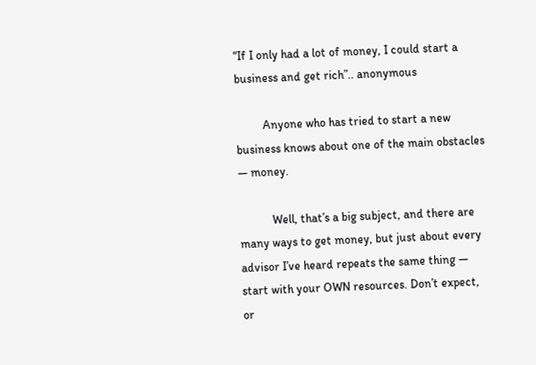“If I only had a lot of money, I could start a business and get rich”.. anonymous

         Anyone who has tried to start a new business knows about one of the main obstacles — money.

           Well, that’s a big subject, and there are many ways to get money, but just about every advisor I’ve heard repeats the same thing — start with your OWN resources. Don’t expect, or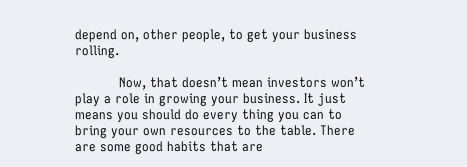depend on, other people, to get your business rolling.

           Now, that doesn’t mean investors won’t play a role in growing your business. It just means you should do every thing you can to bring your own resources to the table. There are some good habits that are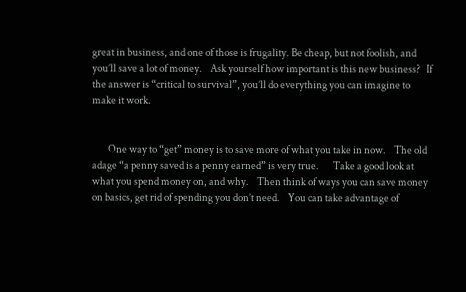great in business, and one of those is frugality. Be cheap, but not foolish, and you’ll save a lot of money.    Ask yourself how important is this new business?   If the answer is “critical to survival”, you’ll do everything you can imagine to make it work.


        One way to “get” money is to save more of what you take in now.    The old adage “a penny saved is a penny earned” is very true.       Take a good look at what you spend money on, and why.    Then think of ways you can save money on basics, get rid of spending you don’t need.    You can take advantage of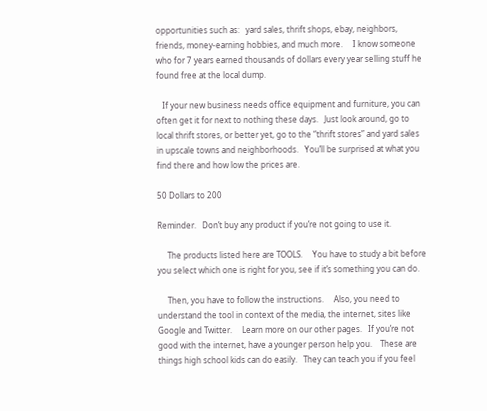opportunities such as:   yard sales, thrift shops, ebay, neighbors, friends, money-earning hobbies, and much more.     I know someone who for 7 years earned thousands of dollars every year selling stuff he found free at the local dump.

   If your new business needs office equipment and furniture, you can often get it for next to nothing these days.   Just look around, go to local thrift stores, or better yet, go to the “thrift stores” and yard sales in upscale towns and neighborhoods.   You’ll be surprised at what you find there and how low the prices are.

50 Dollars to 200

Reminder.   Don’t buy any product if you’re not going to use it.

     The products listed here are TOOLS.     You have to study a bit before you select which one is right for you, see if it’s something you can do.

     Then, you have to follow the instructions.     Also, you need to understand the tool in context of the media, the internet, sites like Google and Twitter.     Learn more on our other pages.   If you’re not good with the internet, have a younger person help you.    These are things high school kids can do easily.   They can teach you if you feel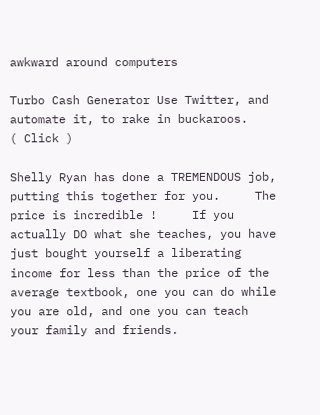awkward around computers

Turbo Cash Generator Use Twitter, and automate it, to rake in buckaroos.    ( Click )

Shelly Ryan has done a TREMENDOUS job, putting this together for you.     The price is incredible !     If you actually DO what she teaches, you have just bought yourself a liberating income for less than the price of the average textbook, one you can do while you are old, and one you can teach your family and friends.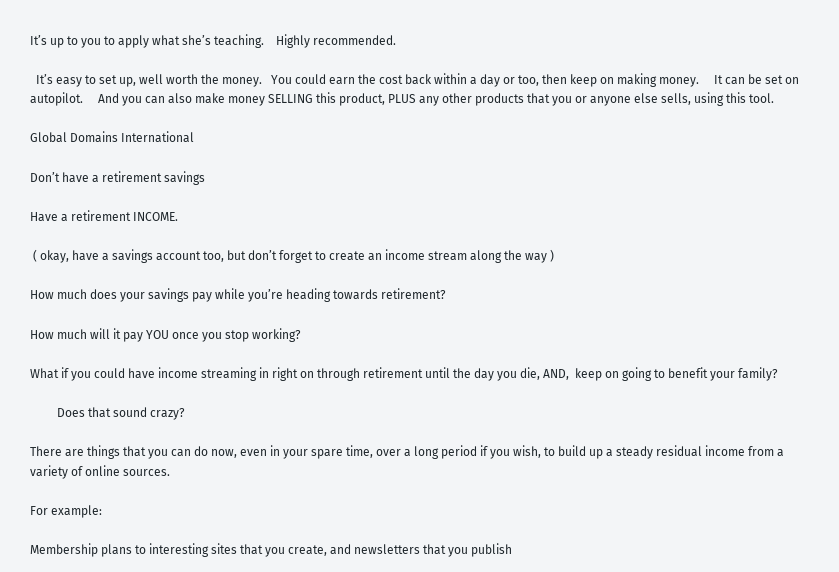It’s up to you to apply what she’s teaching.    Highly recommended.

  It’s easy to set up, well worth the money.   You could earn the cost back within a day or too, then keep on making money.     It can be set on autopilot.     And you can also make money SELLING this product, PLUS any other products that you or anyone else sells, using this tool.

Global Domains International

Don’t have a retirement savings

Have a retirement INCOME.

 ( okay, have a savings account too, but don’t forget to create an income stream along the way )

How much does your savings pay while you’re heading towards retirement?

How much will it pay YOU once you stop working?

What if you could have income streaming in right on through retirement until the day you die, AND,  keep on going to benefit your family?

         Does that sound crazy?

There are things that you can do now, even in your spare time, over a long period if you wish, to build up a steady residual income from a variety of online sources.

For example:

Membership plans to interesting sites that you create, and newsletters that you publish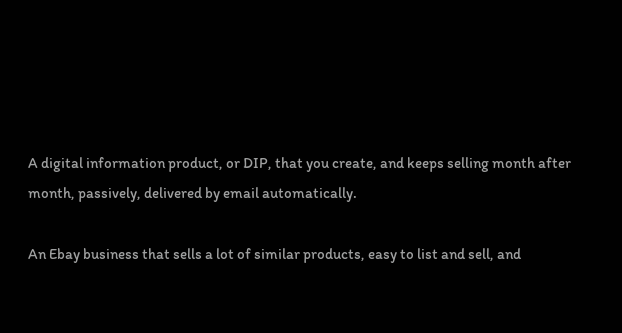A digital information product, or DIP, that you create, and keeps selling month after month, passively, delivered by email automatically.

An Ebay business that sells a lot of similar products, easy to list and sell, and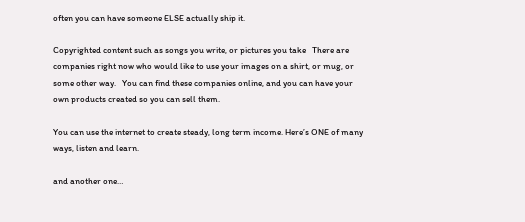often you can have someone ELSE actually ship it.

Copyrighted content such as songs you write, or pictures you take   There are companies right now who would like to use your images on a shirt, or mug, or some other way.   You can find these companies online, and you can have your own products created so you can sell them.

You can use the internet to create steady, long term income. Here’s ONE of many ways, listen and learn.

and another one…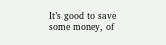It’s good to save some money, of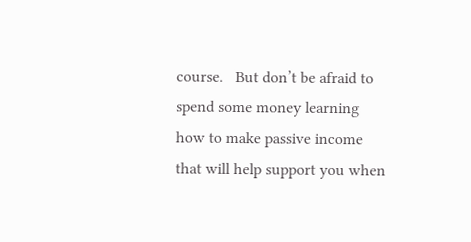course.   But don’t be afraid to spend some money learning how to make passive income that will help support you when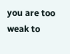you are too weak to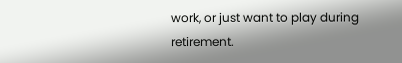work, or just want to play during retirement.